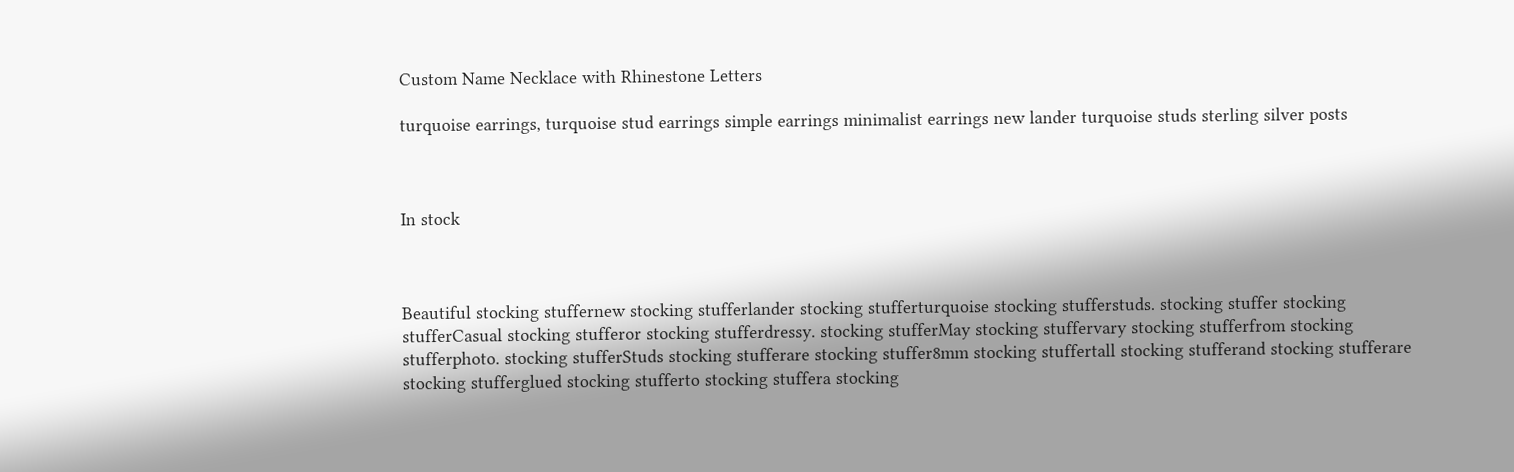Custom Name Necklace with Rhinestone Letters

turquoise earrings, turquoise stud earrings simple earrings minimalist earrings new lander turquoise studs sterling silver posts



In stock



Beautiful stocking stuffernew stocking stufferlander stocking stufferturquoise stocking stufferstuds. stocking stuffer stocking stufferCasual stocking stufferor stocking stufferdressy. stocking stufferMay stocking stuffervary stocking stufferfrom stocking stufferphoto. stocking stufferStuds stocking stufferare stocking stuffer8mm stocking stuffertall stocking stufferand stocking stufferare stocking stufferglued stocking stufferto stocking stuffera stocking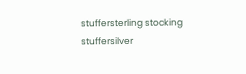stuffersterling stocking stuffersilver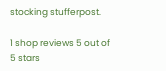stocking stufferpost.

1 shop reviews 5 out of 5 stars